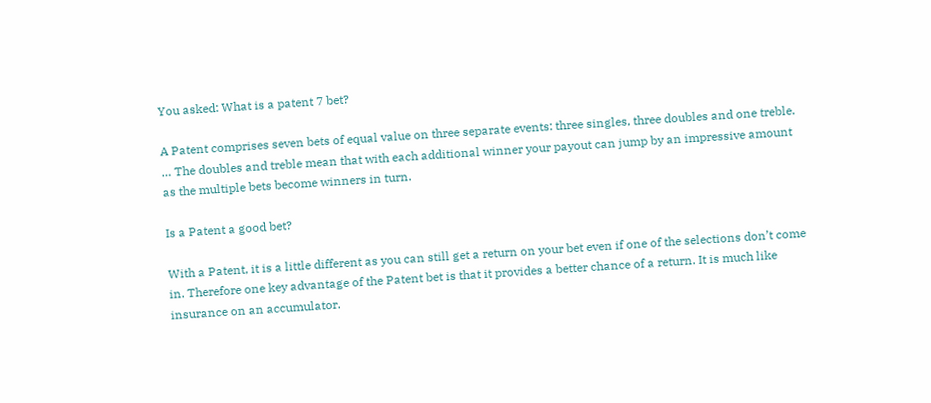You asked: What is a patent 7 bet?

A Patent comprises seven bets of equal value on three separate events: three singles, three doubles and one treble. … The doubles and treble mean that with each additional winner your payout can jump by an impressive amount as the multiple bets become winners in turn.

Is a Patent a good bet?

With a Patent, it is a little different as you can still get a return on your bet even if one of the selections don’t come in. Therefore one key advantage of the Patent bet is that it provides a better chance of a return. It is much like insurance on an accumulator.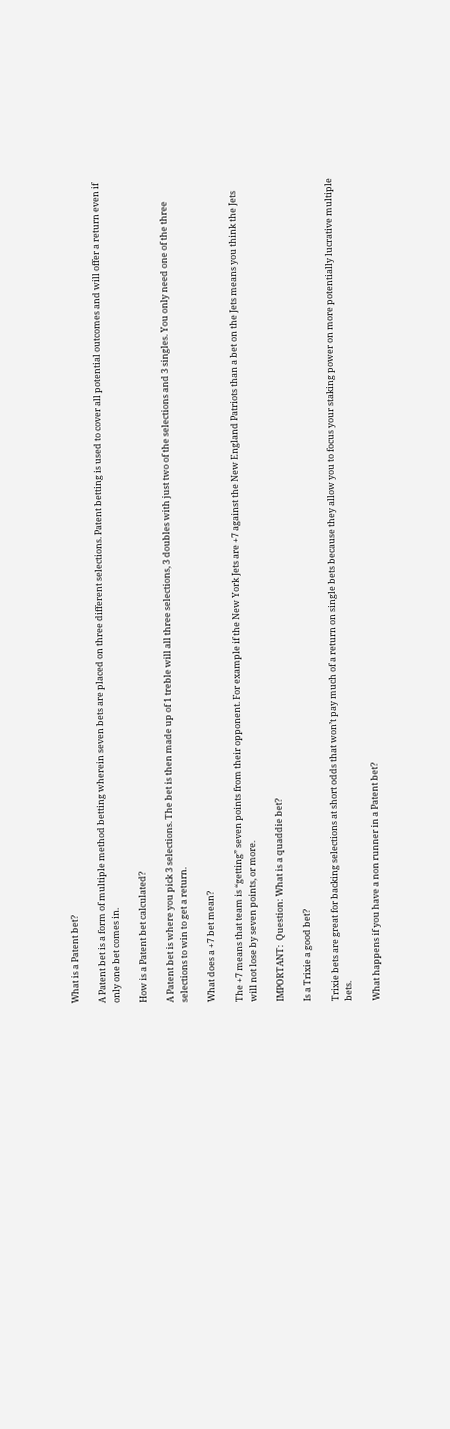What is a Patent bet?

A Patent bet is a form of multiple method betting wherein seven bets are placed on three different selections. Patent betting is used to cover all potential outcomes and will offer a return even if only one bet comes in.

How is a Patent bet calculated?

A Patent bet is where you pick 3 selections. The bet is then made up of 1 treble will all three selections, 3 doubles with just two of the selections and 3 singles. You only need one of the three selections to win to get a return.

What does a +7 bet mean?

The +7 means that team is “getting” seven points from their opponent. For example if the New York Jets are +7 against the New England Patriots than a bet on the Jets means you think the Jets will not lose by seven points, or more.

IMPORTANT:  Question: What is a quaddie bet?

Is a Trixie a good bet?

Trixie bets are great for backing selections at short odds that won’t pay much of a return on single bets because they allow you to focus your staking power on more potentially lucrative multiple bets.

What happens if you have a non runner in a Patent bet?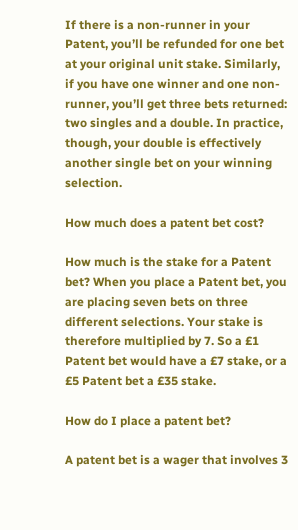If there is a non-runner in your Patent, you’ll be refunded for one bet at your original unit stake. Similarly, if you have one winner and one non-runner, you’ll get three bets returned: two singles and a double. In practice, though, your double is effectively another single bet on your winning selection.

How much does a patent bet cost?

How much is the stake for a Patent bet? When you place a Patent bet, you are placing seven bets on three different selections. Your stake is therefore multiplied by 7. So a £1 Patent bet would have a £7 stake, or a £5 Patent bet a £35 stake.

How do I place a patent bet?

A patent bet is a wager that involves 3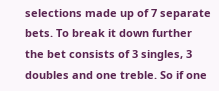selections made up of 7 separate bets. To break it down further the bet consists of 3 singles, 3 doubles and one treble. So if one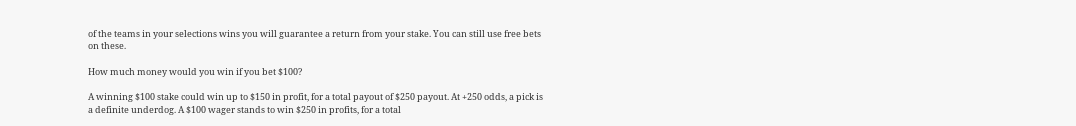of the teams in your selections wins you will guarantee a return from your stake. You can still use free bets on these.

How much money would you win if you bet $100?

A winning $100 stake could win up to $150 in profit, for a total payout of $250 payout. At +250 odds, a pick is a definite underdog. A $100 wager stands to win $250 in profits, for a total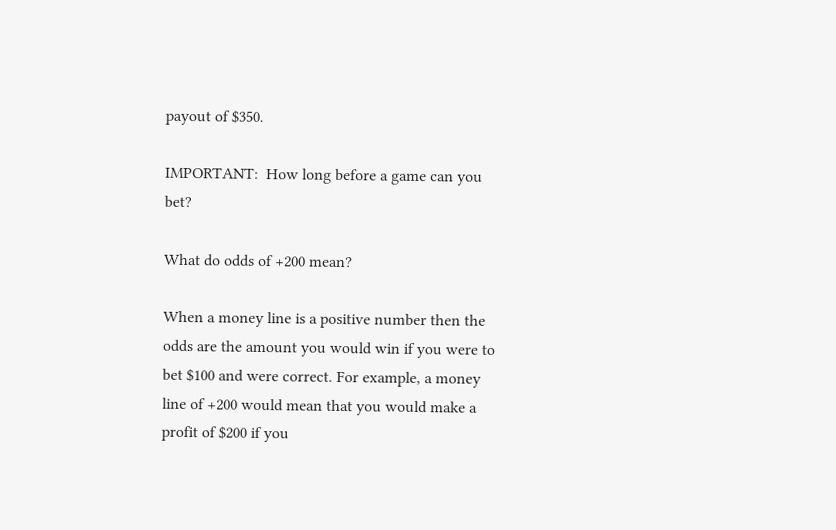payout of $350.

IMPORTANT:  How long before a game can you bet?

What do odds of +200 mean?

When a money line is a positive number then the odds are the amount you would win if you were to bet $100 and were correct. For example, a money line of +200 would mean that you would make a profit of $200 if you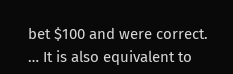bet $100 and were correct. … It is also equivalent to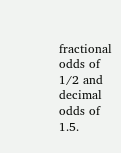fractional odds of 1/2 and decimal odds of 1.5.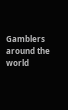Gamblers around the world